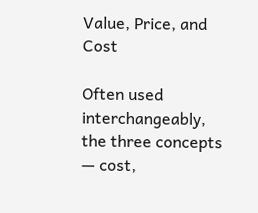Value, Price, and Cost

Often used interchangeably, the three concepts — cost,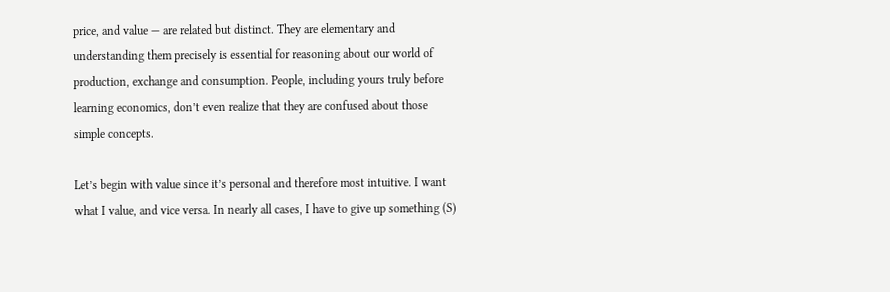price, and value — are related but distinct. They are elementary and understanding them precisely is essential for reasoning about our world of production, exchange and consumption. People, including yours truly before learning economics, don’t even realize that they are confused about those simple concepts.

Let’s begin with value since it’s personal and therefore most intuitive. I want what I value, and vice versa. In nearly all cases, I have to give up something (S)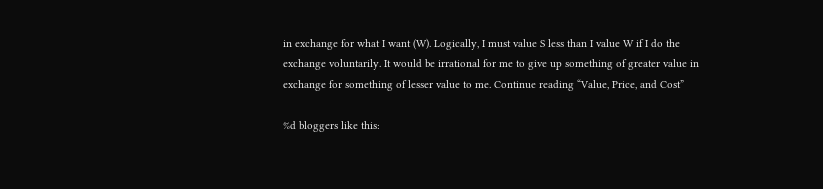in exchange for what I want (W). Logically, I must value S less than I value W if I do the exchange voluntarily. It would be irrational for me to give up something of greater value in exchange for something of lesser value to me. Continue reading “Value, Price, and Cost”

%d bloggers like this: